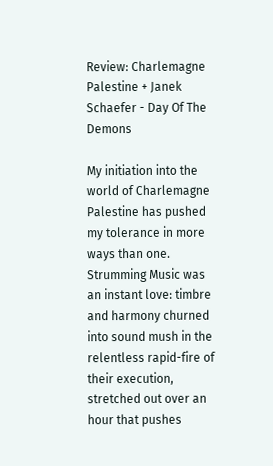Review: Charlemagne Palestine + Janek Schaefer - Day Of The Demons

My initiation into the world of Charlemagne Palestine has pushed my tolerance in more ways than one. Strumming Music was an instant love: timbre and harmony churned into sound mush in the relentless rapid-fire of their execution, stretched out over an hour that pushes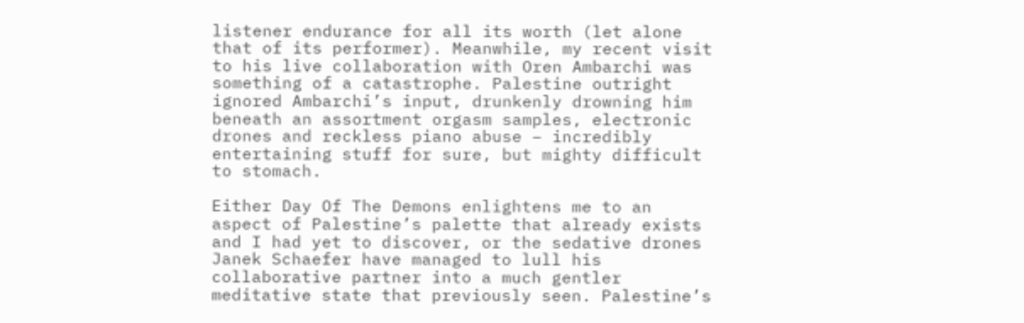listener endurance for all its worth (let alone that of its performer). Meanwhile, my recent visit to his live collaboration with Oren Ambarchi was something of a catastrophe. Palestine outright ignored Ambarchi’s input, drunkenly drowning him beneath an assortment orgasm samples, electronic drones and reckless piano abuse – incredibly entertaining stuff for sure, but mighty difficult to stomach.

Either Day Of The Demons enlightens me to an aspect of Palestine’s palette that already exists and I had yet to discover, or the sedative drones Janek Schaefer have managed to lull his collaborative partner into a much gentler meditative state that previously seen. Palestine’s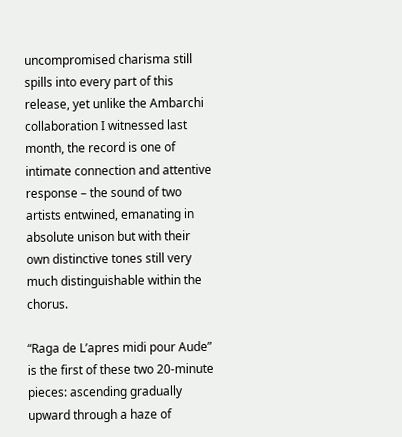uncompromised charisma still spills into every part of this release, yet unlike the Ambarchi collaboration I witnessed last month, the record is one of intimate connection and attentive response – the sound of two artists entwined, emanating in absolute unison but with their own distinctive tones still very much distinguishable within the chorus.

“Raga de L’apres midi pour Aude” is the first of these two 20-minute pieces: ascending gradually upward through a haze of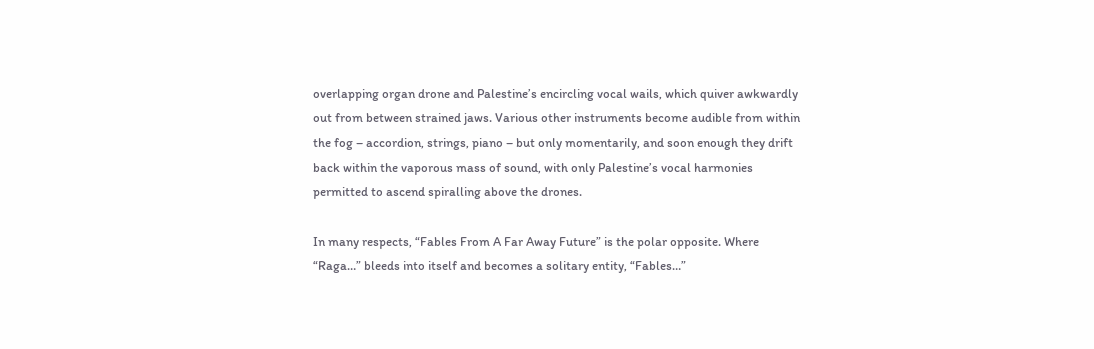overlapping organ drone and Palestine’s encircling vocal wails, which quiver awkwardly out from between strained jaws. Various other instruments become audible from within the fog – accordion, strings, piano – but only momentarily, and soon enough they drift back within the vaporous mass of sound, with only Palestine’s vocal harmonies permitted to ascend spiralling above the drones.

In many respects, “Fables From A Far Away Future” is the polar opposite. Where “Raga…” bleeds into itself and becomes a solitary entity, “Fables…”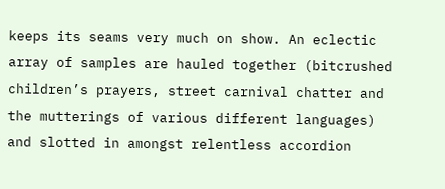keeps its seams very much on show. An eclectic array of samples are hauled together (bitcrushed children’s prayers, street carnival chatter and the mutterings of various different languages) and slotted in amongst relentless accordion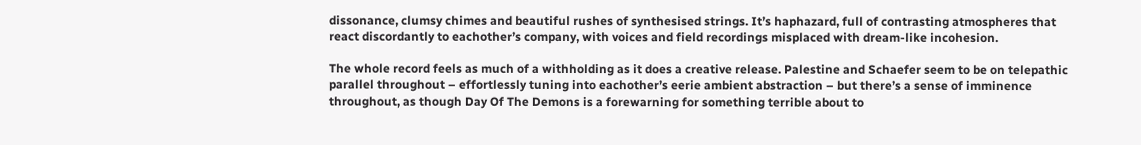dissonance, clumsy chimes and beautiful rushes of synthesised strings. It’s haphazard, full of contrasting atmospheres that react discordantly to eachother’s company, with voices and field recordings misplaced with dream-like incohesion.

The whole record feels as much of a withholding as it does a creative release. Palestine and Schaefer seem to be on telepathic parallel throughout – effortlessly tuning into eachother’s eerie ambient abstraction – but there’s a sense of imminence throughout, as though Day Of The Demons is a forewarning for something terrible about to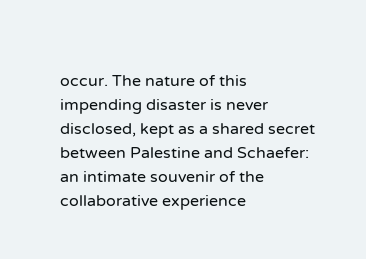occur. The nature of this impending disaster is never disclosed, kept as a shared secret between Palestine and Schaefer: an intimate souvenir of the collaborative experience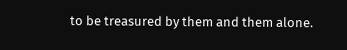to be treasured by them and them alone.